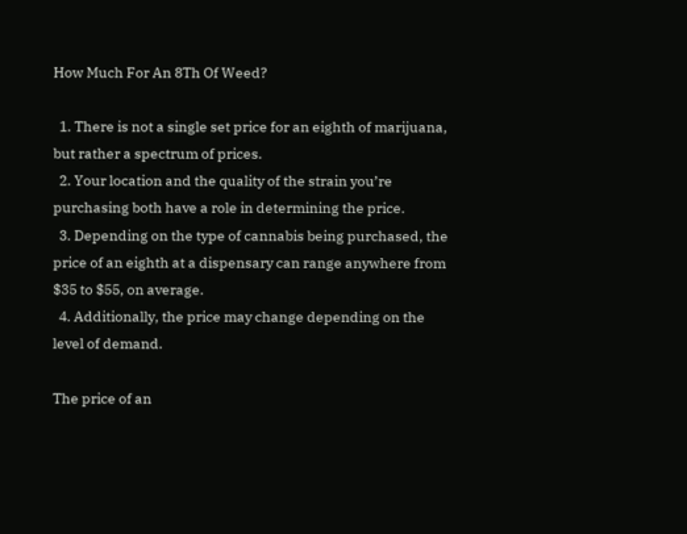How Much For An 8Th Of Weed?

  1. There is not a single set price for an eighth of marijuana, but rather a spectrum of prices.
  2. Your location and the quality of the strain you’re purchasing both have a role in determining the price.
  3. Depending on the type of cannabis being purchased, the price of an eighth at a dispensary can range anywhere from $35 to $55, on average.
  4. Additionally, the price may change depending on the level of demand.

The price of an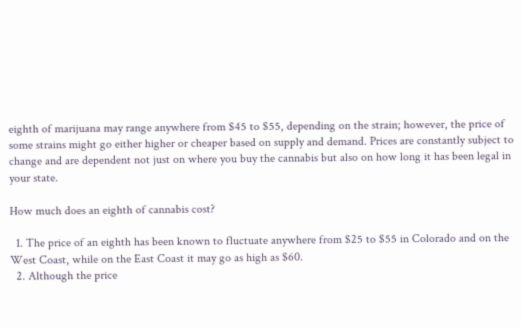eighth of marijuana may range anywhere from $45 to $55, depending on the strain; however, the price of some strains might go either higher or cheaper based on supply and demand. Prices are constantly subject to change and are dependent not just on where you buy the cannabis but also on how long it has been legal in your state.

How much does an eighth of cannabis cost?

  1. The price of an eighth has been known to fluctuate anywhere from $25 to $55 in Colorado and on the West Coast, while on the East Coast it may go as high as $60.
  2. Although the price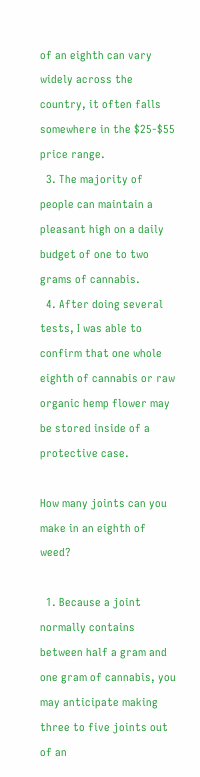of an eighth can vary widely across the country, it often falls somewhere in the $25-$55 price range.
  3. The majority of people can maintain a pleasant high on a daily budget of one to two grams of cannabis.
  4. After doing several tests, I was able to confirm that one whole eighth of cannabis or raw organic hemp flower may be stored inside of a protective case.

How many joints can you make in an eighth of weed?

  1. Because a joint normally contains between half a gram and one gram of cannabis, you may anticipate making three to five joints out of an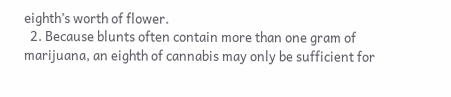eighth’s worth of flower.
  2. Because blunts often contain more than one gram of marijuana, an eighth of cannabis may only be sufficient for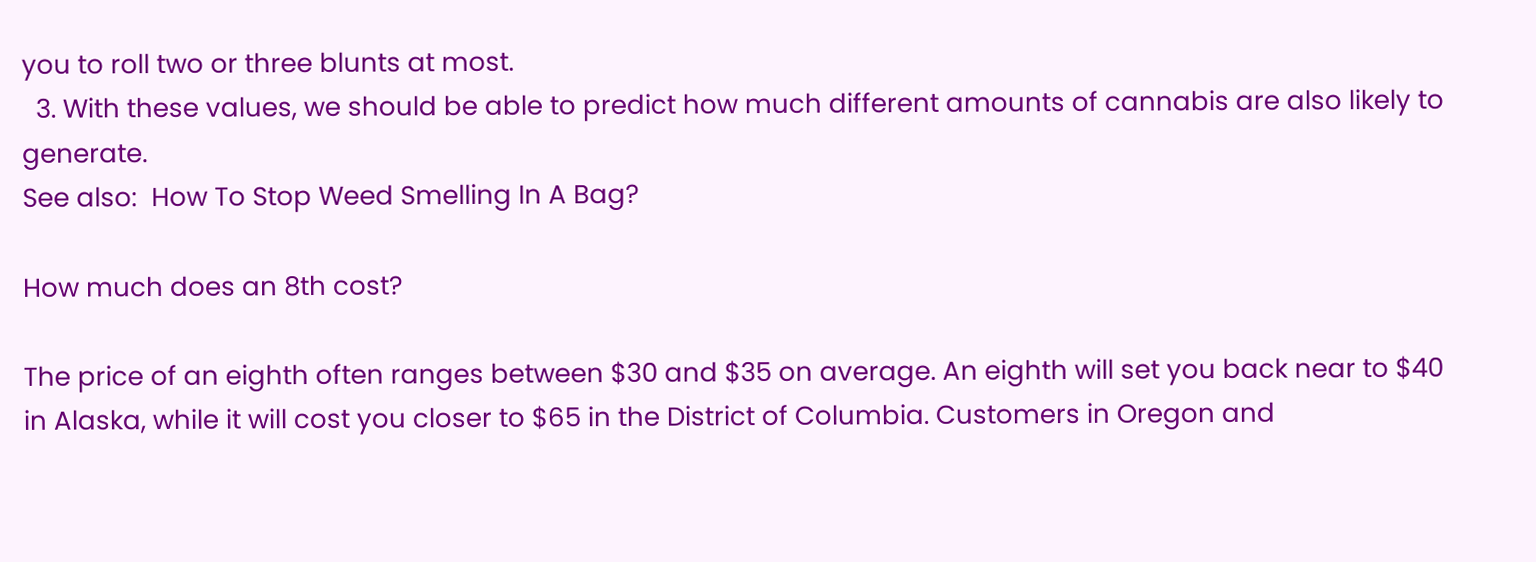you to roll two or three blunts at most.
  3. With these values, we should be able to predict how much different amounts of cannabis are also likely to generate.
See also:  How To Stop Weed Smelling In A Bag?

How much does an 8th cost?

The price of an eighth often ranges between $30 and $35 on average. An eighth will set you back near to $40 in Alaska, while it will cost you closer to $65 in the District of Columbia. Customers in Oregon and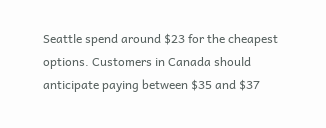Seattle spend around $23 for the cheapest options. Customers in Canada should anticipate paying between $35 and $37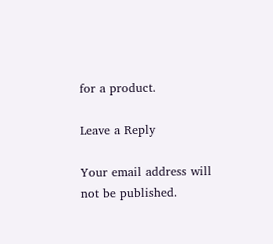for a product.

Leave a Reply

Your email address will not be published.